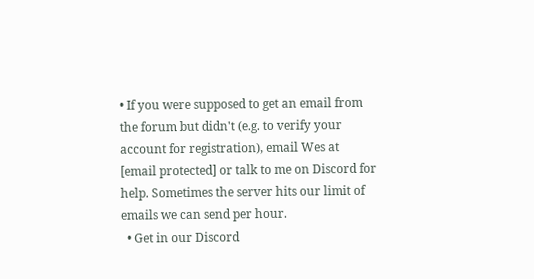• If you were supposed to get an email from the forum but didn't (e.g. to verify your account for registration), email Wes at [email protected] or talk to me on Discord for help. Sometimes the server hits our limit of emails we can send per hour.
  • Get in our Discord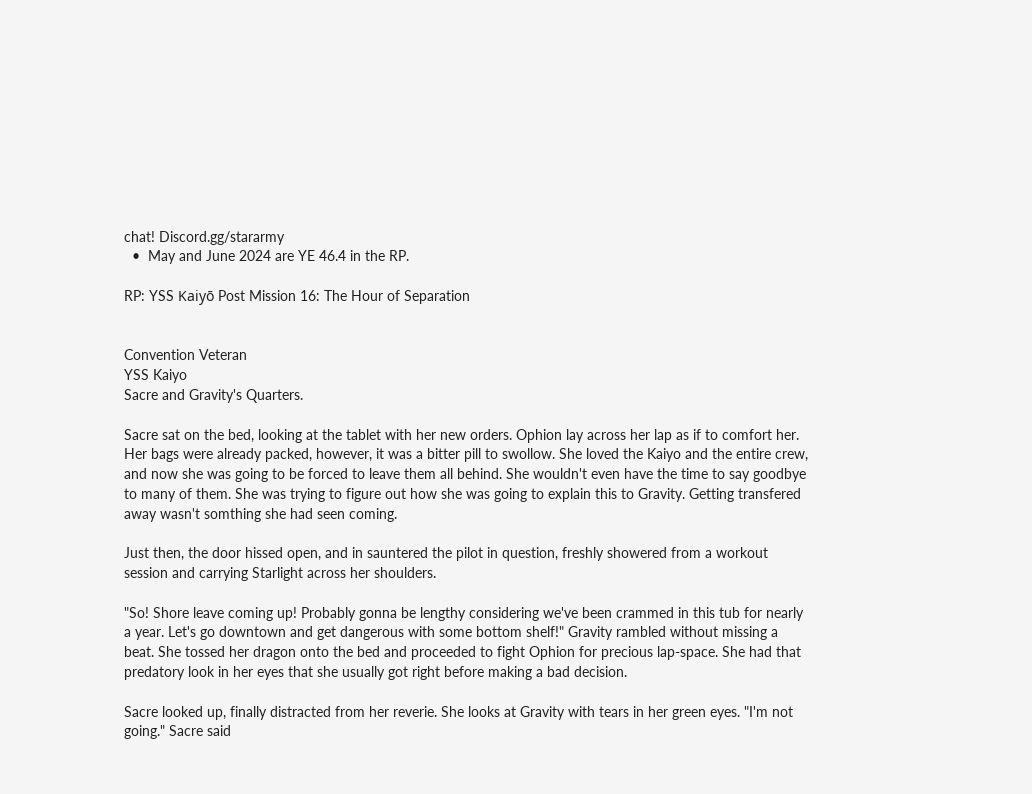chat! Discord.gg/stararmy
  •  May and June 2024 are YE 46.4 in the RP.

RP: YSS Kaiyō Post Mission 16: The Hour of Separation


Convention Veteran
YSS Kaiyo
Sacre and Gravity's Quarters.

Sacre sat on the bed, looking at the tablet with her new orders. Ophion lay across her lap as if to comfort her. Her bags were already packed, however, it was a bitter pill to swollow. She loved the Kaiyo and the entire crew, and now she was going to be forced to leave them all behind. She wouldn't even have the time to say goodbye to many of them. She was trying to figure out how she was going to explain this to Gravity. Getting transfered away wasn't somthing she had seen coming.

Just then, the door hissed open, and in sauntered the pilot in question, freshly showered from a workout session and carrying Starlight across her shoulders.

"So! Shore leave coming up! Probably gonna be lengthy considering we've been crammed in this tub for nearly a year. Let's go downtown and get dangerous with some bottom shelf!" Gravity rambled without missing a beat. She tossed her dragon onto the bed and proceeded to fight Ophion for precious lap-space. She had that predatory look in her eyes that she usually got right before making a bad decision.

Sacre looked up, finally distracted from her reverie. She looks at Gravity with tears in her green eyes. "I'm not going." Sacre said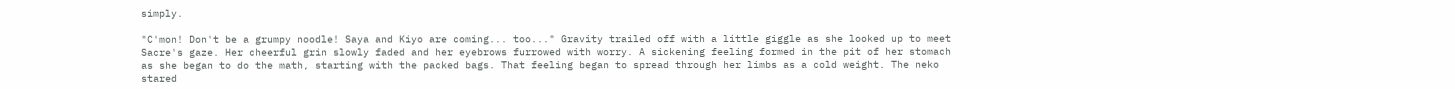simply.

"C'mon! Don't be a grumpy noodle! Saya and Kiyo are coming... too..." Gravity trailed off with a little giggle as she looked up to meet Sacre's gaze. Her cheerful grin slowly faded and her eyebrows furrowed with worry. A sickening feeling formed in the pit of her stomach as she began to do the math, starting with the packed bags. That feeling began to spread through her limbs as a cold weight. The neko stared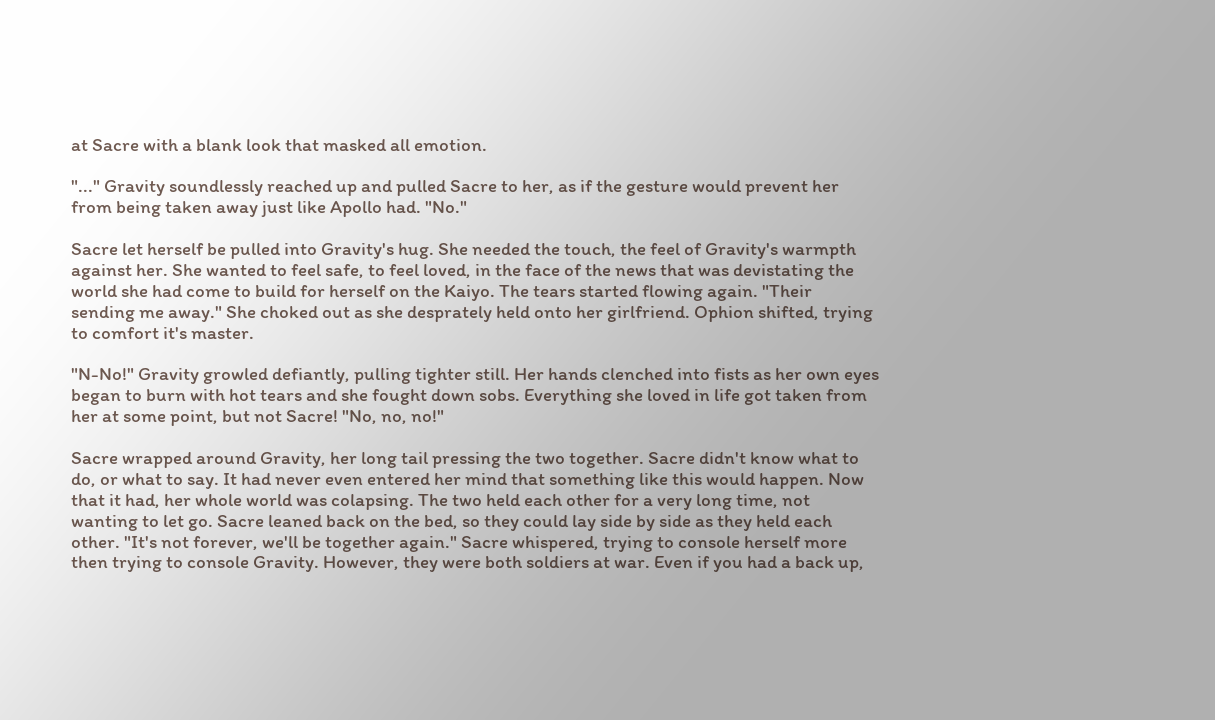at Sacre with a blank look that masked all emotion.

"..." Gravity soundlessly reached up and pulled Sacre to her, as if the gesture would prevent her from being taken away just like Apollo had. "No."

Sacre let herself be pulled into Gravity's hug. She needed the touch, the feel of Gravity's warmpth against her. She wanted to feel safe, to feel loved, in the face of the news that was devistating the world she had come to build for herself on the Kaiyo. The tears started flowing again. "Their sending me away." She choked out as she desprately held onto her girlfriend. Ophion shifted, trying to comfort it's master.

"N-No!" Gravity growled defiantly, pulling tighter still. Her hands clenched into fists as her own eyes began to burn with hot tears and she fought down sobs. Everything she loved in life got taken from her at some point, but not Sacre! "No, no, no!"

Sacre wrapped around Gravity, her long tail pressing the two together. Sacre didn't know what to do, or what to say. It had never even entered her mind that something like this would happen. Now that it had, her whole world was colapsing. The two held each other for a very long time, not wanting to let go. Sacre leaned back on the bed, so they could lay side by side as they held each other. "It's not forever, we'll be together again." Sacre whispered, trying to console herself more then trying to console Gravity. However, they were both soldiers at war. Even if you had a back up,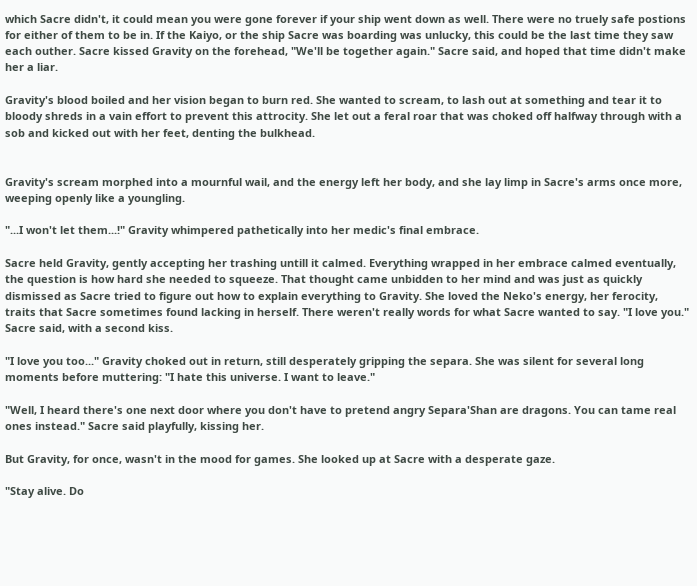which Sacre didn't, it could mean you were gone forever if your ship went down as well. There were no truely safe postions for either of them to be in. If the Kaiyo, or the ship Sacre was boarding was unlucky, this could be the last time they saw each outher. Sacre kissed Gravity on the forehead, "We'll be together again." Sacre said, and hoped that time didn't make her a liar.

Gravity's blood boiled and her vision began to burn red. She wanted to scream, to lash out at something and tear it to bloody shreds in a vain effort to prevent this attrocity. She let out a feral roar that was choked off halfway through with a sob and kicked out with her feet, denting the bulkhead.


Gravity's scream morphed into a mournful wail, and the energy left her body, and she lay limp in Sacre's arms once more, weeping openly like a youngling.

"...I won't let them...!" Gravity whimpered pathetically into her medic's final embrace.

Sacre held Gravity, gently accepting her trashing untill it calmed. Everything wrapped in her embrace calmed eventually, the question is how hard she needed to squeeze. That thought came unbidden to her mind and was just as quickly dismissed as Sacre tried to figure out how to explain everything to Gravity. She loved the Neko's energy, her ferocity, traits that Sacre sometimes found lacking in herself. There weren't really words for what Sacre wanted to say. "I love you." Sacre said, with a second kiss.

"I love you too..." Gravity choked out in return, still desperately gripping the separa. She was silent for several long moments before muttering: "I hate this universe. I want to leave."

"Well, I heard there's one next door where you don't have to pretend angry Separa'Shan are dragons. You can tame real ones instead." Sacre said playfully, kissing her.

But Gravity, for once, wasn't in the mood for games. She looked up at Sacre with a desperate gaze.

"Stay alive. Do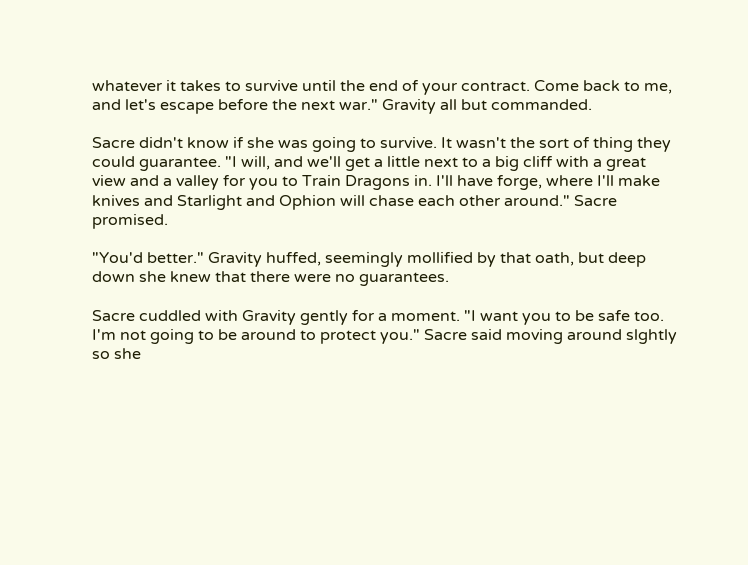whatever it takes to survive until the end of your contract. Come back to me, and let's escape before the next war." Gravity all but commanded.

Sacre didn't know if she was going to survive. It wasn't the sort of thing they could guarantee. "I will, and we'll get a little next to a big cliff with a great view and a valley for you to Train Dragons in. I'll have forge, where I'll make knives and Starlight and Ophion will chase each other around." Sacre promised.

"You'd better." Gravity huffed, seemingly mollified by that oath, but deep down she knew that there were no guarantees.

Sacre cuddled with Gravity gently for a moment. "I want you to be safe too. I'm not going to be around to protect you." Sacre said moving around slghtly so she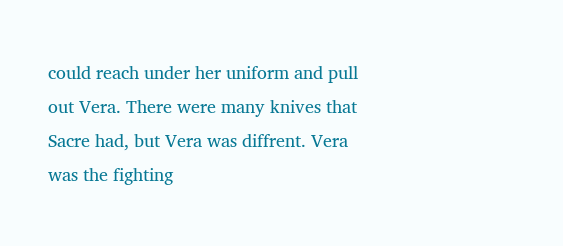could reach under her uniform and pull out Vera. There were many knives that Sacre had, but Vera was diffrent. Vera was the fighting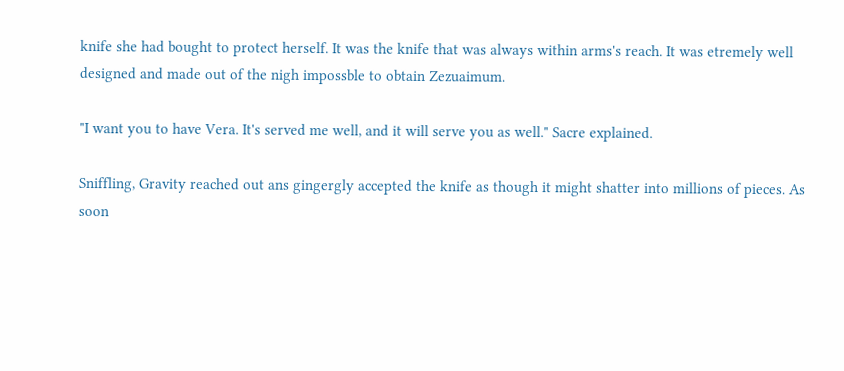knife she had bought to protect herself. It was the knife that was always within arms's reach. It was etremely well designed and made out of the nigh impossble to obtain Zezuaimum.

"I want you to have Vera. It's served me well, and it will serve you as well." Sacre explained.

Sniffling, Gravity reached out ans gingergly accepted the knife as though it might shatter into millions of pieces. As soon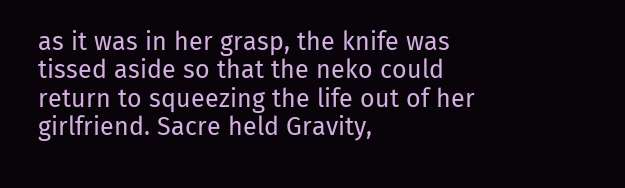as it was in her grasp, the knife was tissed aside so that the neko could return to squeezing the life out of her girlfriend. Sacre held Gravity,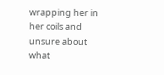wrapping her in her coils and unsure about what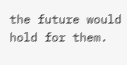the future would hold for them.